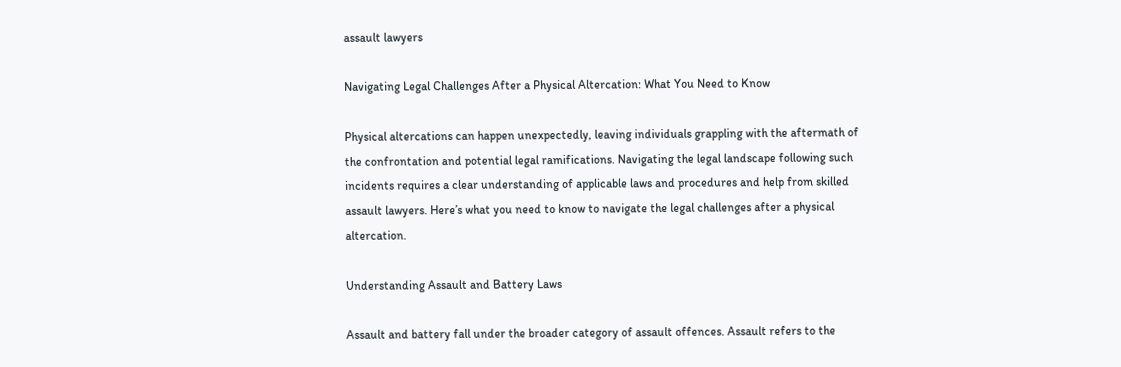assault lawyers

Navigating Legal Challenges After a Physical Altercation: What You Need to Know

Physical altercations can happen unexpectedly, leaving individuals grappling with the aftermath of the confrontation and potential legal ramifications. Navigating the legal landscape following such incidents requires a clear understanding of applicable laws and procedures and help from skilled assault lawyers. Here’s what you need to know to navigate the legal challenges after a physical altercation.

Understanding Assault and Battery Laws

Assault and battery fall under the broader category of assault offences. Assault refers to the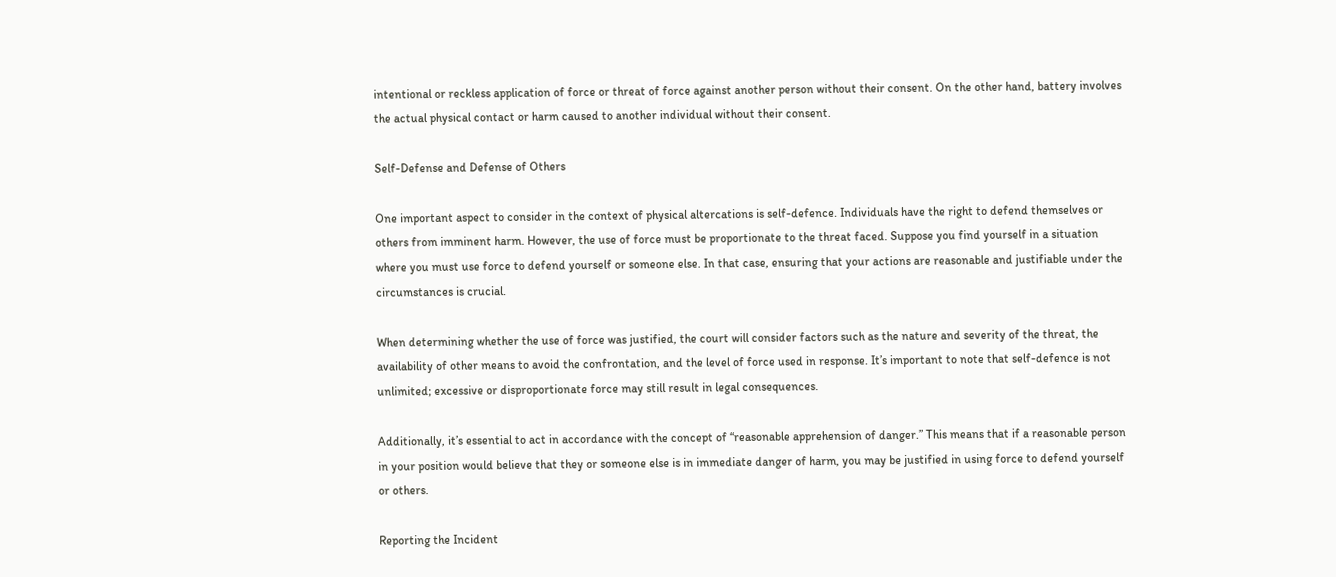intentional or reckless application of force or threat of force against another person without their consent. On the other hand, battery involves the actual physical contact or harm caused to another individual without their consent.

Self-Defense and Defense of Others

One important aspect to consider in the context of physical altercations is self-defence. Individuals have the right to defend themselves or others from imminent harm. However, the use of force must be proportionate to the threat faced. Suppose you find yourself in a situation where you must use force to defend yourself or someone else. In that case, ensuring that your actions are reasonable and justifiable under the circumstances is crucial.

When determining whether the use of force was justified, the court will consider factors such as the nature and severity of the threat, the availability of other means to avoid the confrontation, and the level of force used in response. It’s important to note that self-defence is not unlimited; excessive or disproportionate force may still result in legal consequences.

Additionally, it’s essential to act in accordance with the concept of “reasonable apprehension of danger.” This means that if a reasonable person in your position would believe that they or someone else is in immediate danger of harm, you may be justified in using force to defend yourself or others.

Reporting the Incident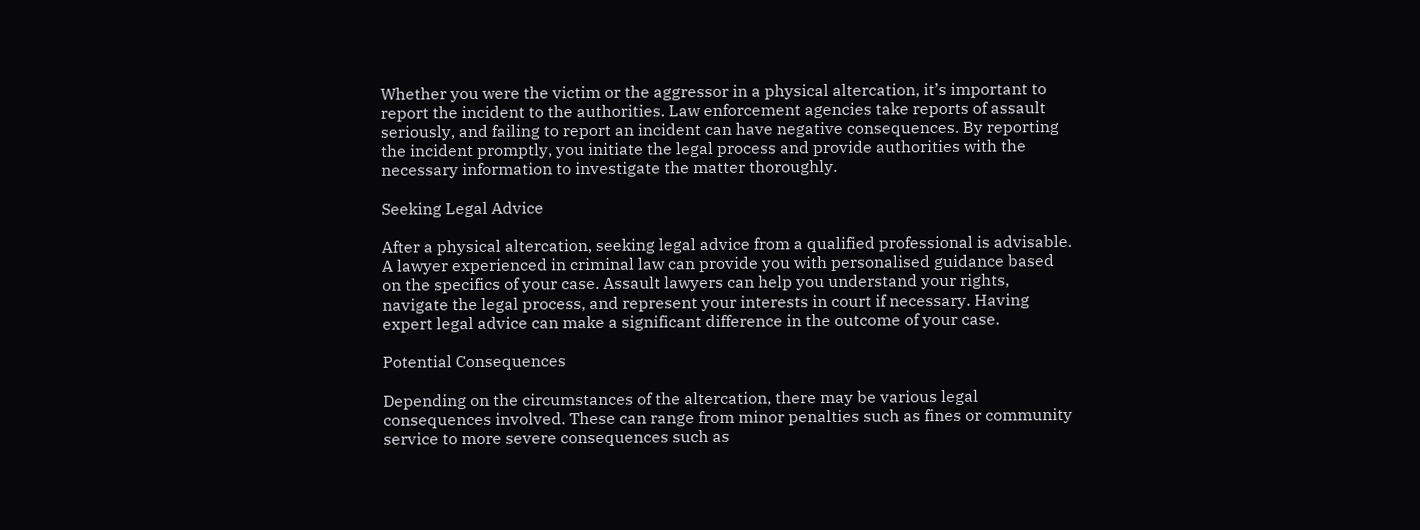Whether you were the victim or the aggressor in a physical altercation, it’s important to report the incident to the authorities. Law enforcement agencies take reports of assault seriously, and failing to report an incident can have negative consequences. By reporting the incident promptly, you initiate the legal process and provide authorities with the necessary information to investigate the matter thoroughly.

Seeking Legal Advice

After a physical altercation, seeking legal advice from a qualified professional is advisable. A lawyer experienced in criminal law can provide you with personalised guidance based on the specifics of your case. Assault lawyers can help you understand your rights, navigate the legal process, and represent your interests in court if necessary. Having expert legal advice can make a significant difference in the outcome of your case.

Potential Consequences

Depending on the circumstances of the altercation, there may be various legal consequences involved. These can range from minor penalties such as fines or community service to more severe consequences such as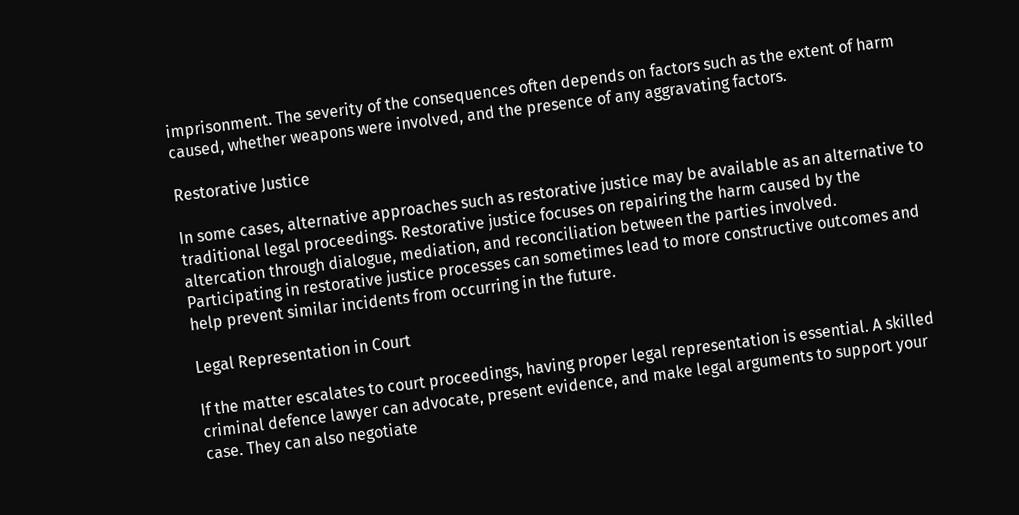imprisonment. The severity of the consequences often depends on factors such as the extent of harm caused, whether weapons were involved, and the presence of any aggravating factors.

Restorative Justice

In some cases, alternative approaches such as restorative justice may be available as an alternative to traditional legal proceedings. Restorative justice focuses on repairing the harm caused by the altercation through dialogue, mediation, and reconciliation between the parties involved. Participating in restorative justice processes can sometimes lead to more constructive outcomes and help prevent similar incidents from occurring in the future.

Legal Representation in Court

If the matter escalates to court proceedings, having proper legal representation is essential. A skilled criminal defence lawyer can advocate, present evidence, and make legal arguments to support your case. They can also negotiate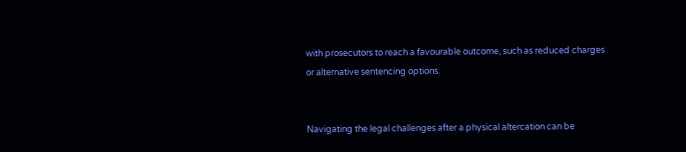with prosecutors to reach a favourable outcome, such as reduced charges or alternative sentencing options.


Navigating the legal challenges after a physical altercation can be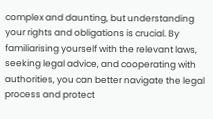complex and daunting, but understanding your rights and obligations is crucial. By familiarising yourself with the relevant laws, seeking legal advice, and cooperating with authorities, you can better navigate the legal process and protect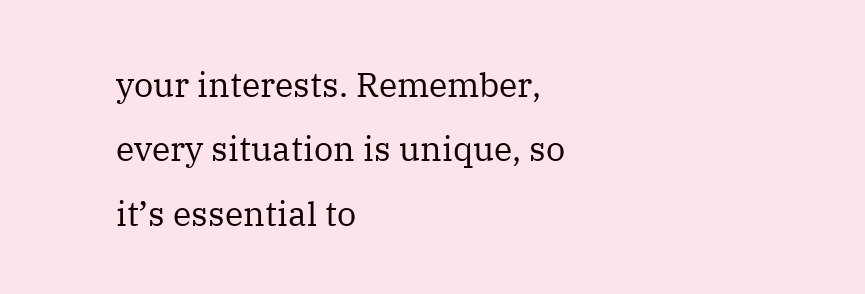your interests. Remember, every situation is unique, so it’s essential to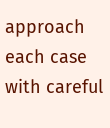approach each case with careful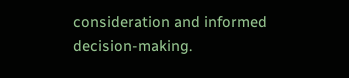consideration and informed decision-making.